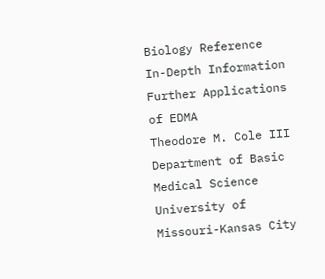Biology Reference
In-Depth Information
Further Applications of EDMA
Theodore M. Cole III
Department of Basic Medical Science
University of Missouri-Kansas City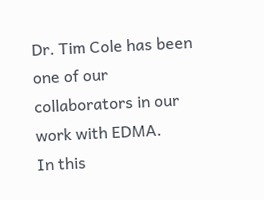Dr. Tim Cole has been one of our collaborators in our work with EDMA.
In this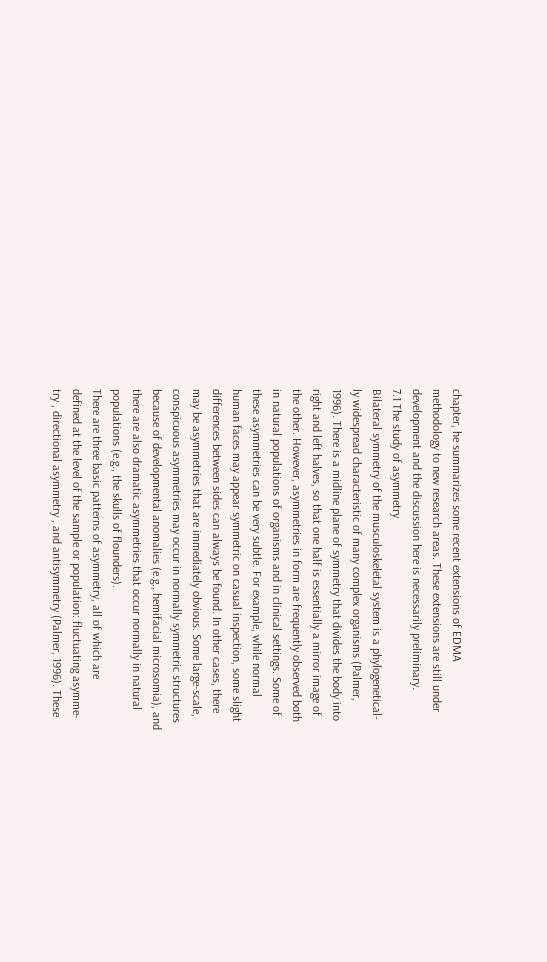chapter, he summarizes some recent extensions of EDMA
methodology to new research areas. These extensions are still under
development and the discussion here is necessarily preliminary.
7.1 The study of asymmetry
Bilateral symmetry of the musculoskeletal system is a phylogenetical-
ly widespread characteristic of many complex organisms (Palmer,
1996). There is a midline plane of symmetry that divides the body into
right and left halves, so that one half is essentially a mirror image of
the other. However, asymmetries in form are frequently observed both
in natural populations of organisms and in clinical settings. Some of
these asymmetries can be very subtle. For example, while normal
human faces may appear symmetric on casual inspection, some slight
differences between sides can always be found. In other cases, there
may be asymmetries that are immediately obvious. Some large-scale,
conspicuous asymmetries may occur in normally symmetric structures
because of developmental anomalies (e.g., hemifacial microsomia), and
there are also dramatic asymmetries that occur normally in natural
populations (e.g., the skulls of flounders).
There are three basic patterns of asymmetry, all of which are
defined at the level of the sample or population: fluctuating asymme-
try , directional asymmetry , and antisymmetry (Palmer, 1996). These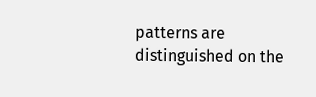patterns are distinguished on the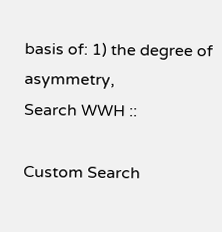basis of: 1) the degree of asymmetry,
Search WWH ::

Custom Search